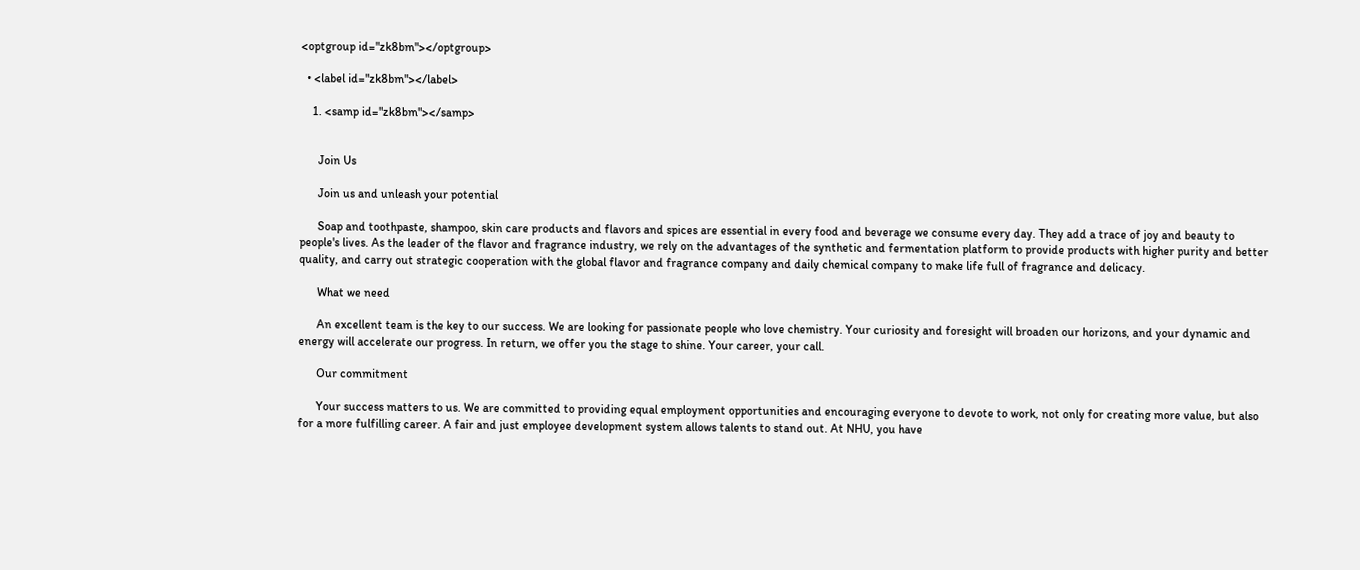<optgroup id="zk8bm"></optgroup>

  • <label id="zk8bm"></label>

    1. <samp id="zk8bm"></samp>


      Join Us

      Join us and unleash your potential

      Soap and toothpaste, shampoo, skin care products and flavors and spices are essential in every food and beverage we consume every day. They add a trace of joy and beauty to people's lives. As the leader of the flavor and fragrance industry, we rely on the advantages of the synthetic and fermentation platform to provide products with higher purity and better quality, and carry out strategic cooperation with the global flavor and fragrance company and daily chemical company to make life full of fragrance and delicacy.

      What we need

      An excellent team is the key to our success. We are looking for passionate people who love chemistry. Your curiosity and foresight will broaden our horizons, and your dynamic and energy will accelerate our progress. In return, we offer you the stage to shine. Your career, your call.

      Our commitment

      Your success matters to us. We are committed to providing equal employment opportunities and encouraging everyone to devote to work, not only for creating more value, but also for a more fulfilling career. A fair and just employee development system allows talents to stand out. At NHU, you have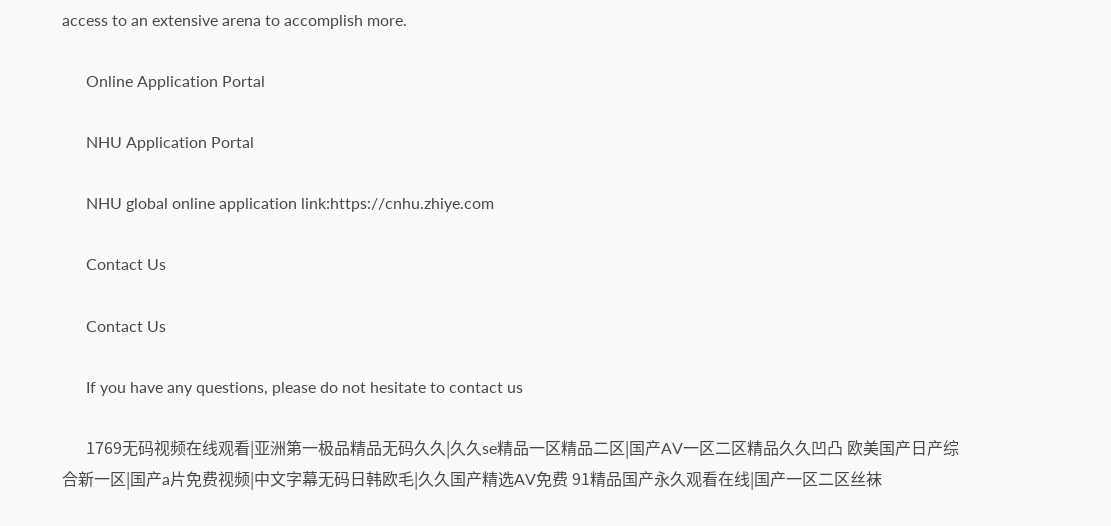access to an extensive arena to accomplish more.

      Online Application Portal

      NHU Application Portal

      NHU global online application link:https://cnhu.zhiye.com

      Contact Us

      Contact Us

      If you have any questions, please do not hesitate to contact us

      1769无码视频在线观看|亚洲第一极品精品无码久久|久久se精品一区精品二区|国产AV一区二区精品久久凹凸 欧美国产日产综合新一区|国产a片免费视频|中文字幕无码日韩欧毛|久久国产精选AV免费 91精品国产永久观看在线|国产一区二区丝袜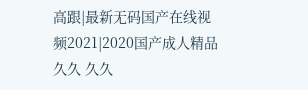高跟|最新无码国产在线视频2021|2020国产成人精品久久 久久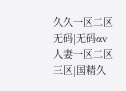久久一区二区无码|无码αv人妻一区二区三区|国精久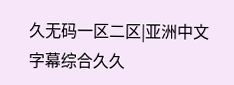久无码一区二区|亚洲中文字幕综合久久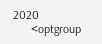2020
      <optgroup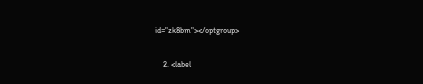id="zk8bm"></optgroup>

    2. <label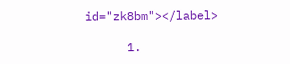id="zk8bm"></label>

      1.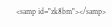<samp id="zk8bm"></samp>